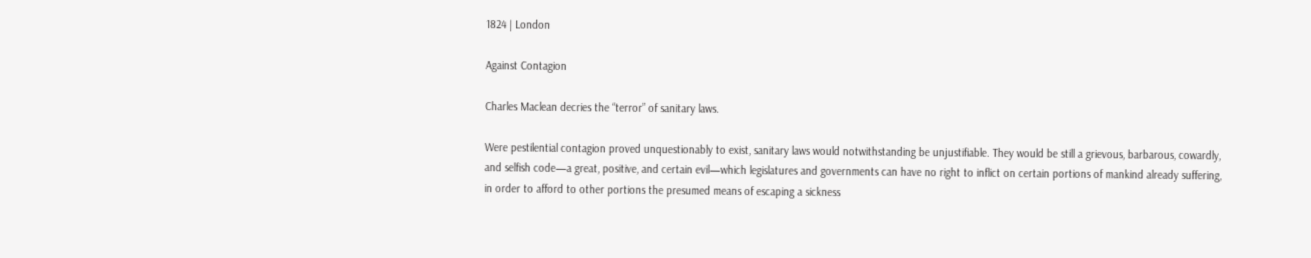1824 | London

Against Contagion

Charles Maclean decries the “terror” of sanitary laws.

Were pestilential contagion proved unquestionably to exist, sanitary laws would notwithstanding be unjustifiable. They would be still a grievous, barbarous, cowardly, and selfish code—a great, positive, and certain evil—which legislatures and governments can have no right to inflict on certain portions of mankind already suffering, in order to afford to other portions the presumed means of escaping a sickness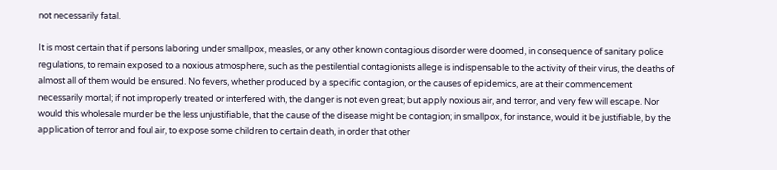not necessarily fatal.

It is most certain that if persons laboring under smallpox, measles, or any other known contagious disorder were doomed, in consequence of sanitary police regulations, to remain exposed to a noxious atmosphere, such as the pestilential contagionists allege is indispensable to the activity of their virus, the deaths of almost all of them would be ensured. No fevers, whether produced by a specific contagion, or the causes of epidemics, are at their commencement necessarily mortal; if not improperly treated or interfered with, the danger is not even great; but apply noxious air, and terror, and very few will escape. Nor would this wholesale murder be the less unjustifiable, that the cause of the disease might be contagion; in smallpox, for instance, would it be justifiable, by the application of terror and foul air, to expose some children to certain death, in order that other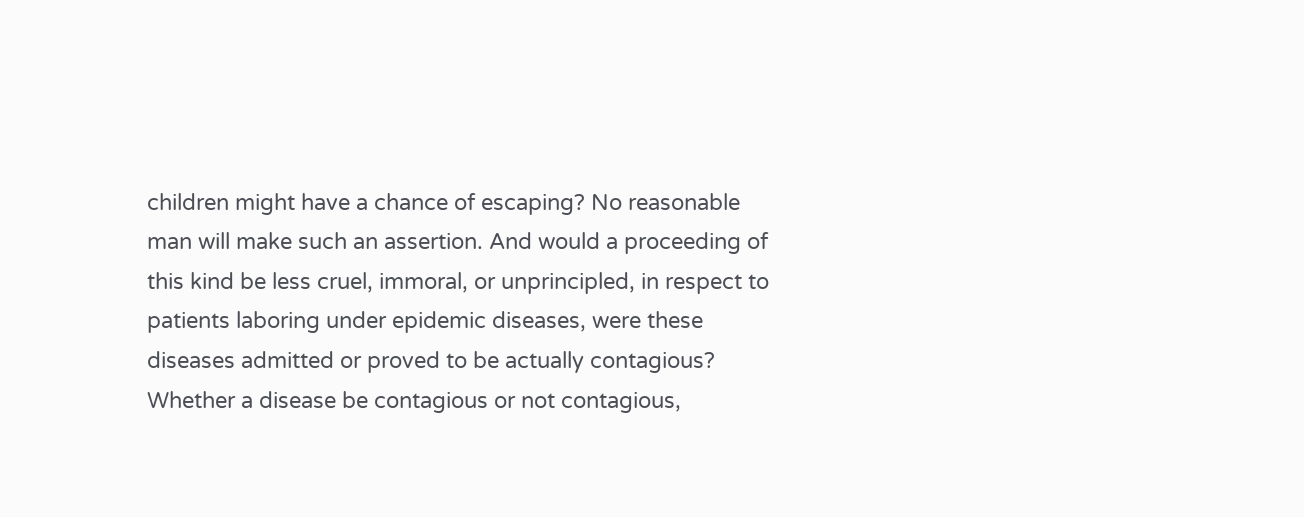children might have a chance of escaping? No reasonable man will make such an assertion. And would a proceeding of this kind be less cruel, immoral, or unprincipled, in respect to patients laboring under epidemic diseases, were these diseases admitted or proved to be actually contagious? Whether a disease be contagious or not contagious,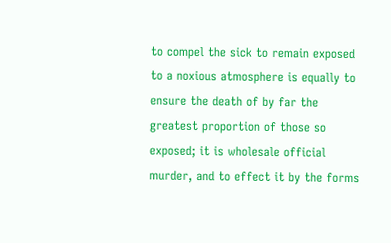to compel the sick to remain exposed to a noxious atmosphere is equally to ensure the death of by far the greatest proportion of those so exposed; it is wholesale official murder, and to effect it by the forms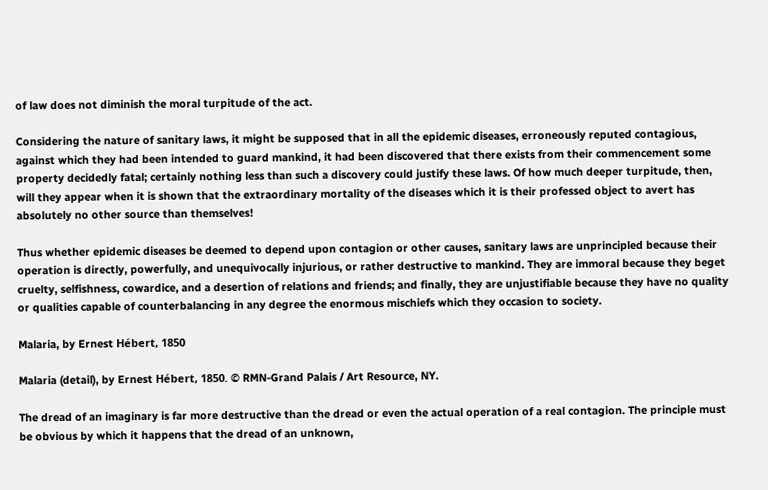of law does not diminish the moral turpitude of the act.

Considering the nature of sanitary laws, it might be supposed that in all the epidemic diseases, erroneously reputed contagious, against which they had been intended to guard mankind, it had been discovered that there exists from their commencement some property decidedly fatal; certainly nothing less than such a discovery could justify these laws. Of how much deeper turpitude, then, will they appear when it is shown that the extraordinary mortality of the diseases which it is their professed object to avert has absolutely no other source than themselves!

Thus whether epidemic diseases be deemed to depend upon contagion or other causes, sanitary laws are unprincipled because their operation is directly, powerfully, and unequivocally injurious, or rather destructive to mankind. They are immoral because they beget cruelty, selfishness, cowardice, and a desertion of relations and friends; and finally, they are unjustifiable because they have no quality or qualities capable of counterbalancing in any degree the enormous mischiefs which they occasion to society.

Malaria, by Ernest Hébert, 1850

Malaria (detail), by Ernest Hébert, 1850. © RMN-Grand Palais / Art Resource, NY.

The dread of an imaginary is far more destructive than the dread or even the actual operation of a real contagion. The principle must be obvious by which it happens that the dread of an unknown,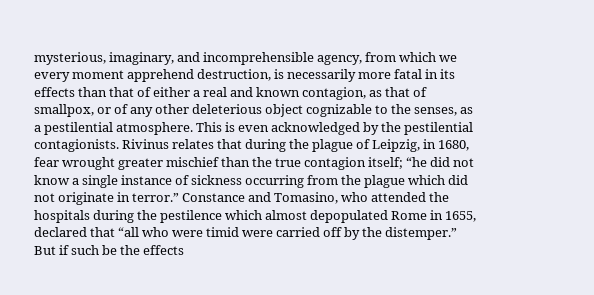mysterious, imaginary, and incomprehensible agency, from which we every moment apprehend destruction, is necessarily more fatal in its effects than that of either a real and known contagion, as that of smallpox, or of any other deleterious object cognizable to the senses, as a pestilential atmosphere. This is even acknowledged by the pestilential contagionists. Rivinus relates that during the plague of Leipzig, in 1680, fear wrought greater mischief than the true contagion itself; “he did not know a single instance of sickness occurring from the plague which did not originate in terror.” Constance and Tomasino, who attended the hospitals during the pestilence which almost depopulated Rome in 1655, declared that “all who were timid were carried off by the distemper.” But if such be the effects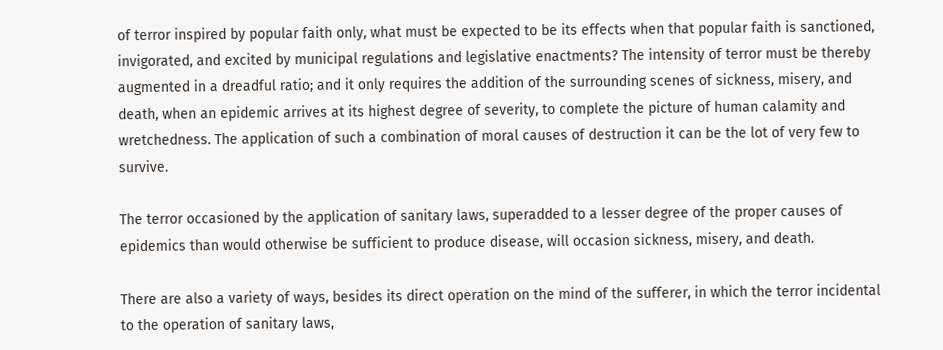of terror inspired by popular faith only, what must be expected to be its effects when that popular faith is sanctioned, invigorated, and excited by municipal regulations and legislative enactments? The intensity of terror must be thereby augmented in a dreadful ratio; and it only requires the addition of the surrounding scenes of sickness, misery, and death, when an epidemic arrives at its highest degree of severity, to complete the picture of human calamity and wretchedness. The application of such a combination of moral causes of destruction it can be the lot of very few to survive.

The terror occasioned by the application of sanitary laws, superadded to a lesser degree of the proper causes of epidemics than would otherwise be sufficient to produce disease, will occasion sickness, misery, and death.

There are also a variety of ways, besides its direct operation on the mind of the sufferer, in which the terror incidental to the operation of sanitary laws,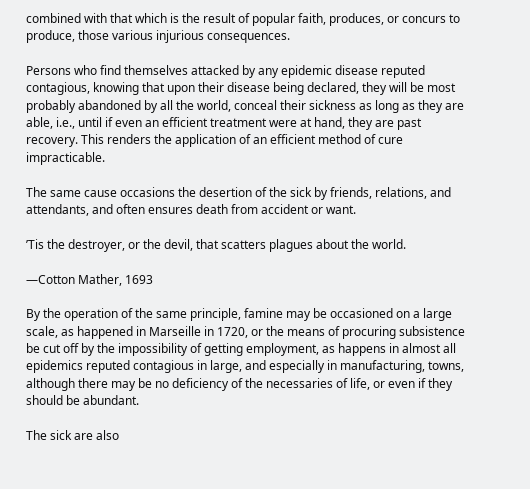combined with that which is the result of popular faith, produces, or concurs to produce, those various injurious consequences.

Persons who find themselves attacked by any epidemic disease reputed contagious, knowing that upon their disease being declared, they will be most probably abandoned by all the world, conceal their sickness as long as they are able, i.e., until if even an efficient treatment were at hand, they are past recovery. This renders the application of an efficient method of cure impracticable.

The same cause occasions the desertion of the sick by friends, relations, and attendants, and often ensures death from accident or want.

’Tis the destroyer, or the devil, that scatters plagues about the world.

—Cotton Mather, 1693

By the operation of the same principle, famine may be occasioned on a large scale, as happened in Marseille in 1720, or the means of procuring subsistence be cut off by the impossibility of getting employment, as happens in almost all epidemics reputed contagious in large, and especially in manufacturing, towns, although there may be no deficiency of the necessaries of life, or even if they should be abundant.

The sick are also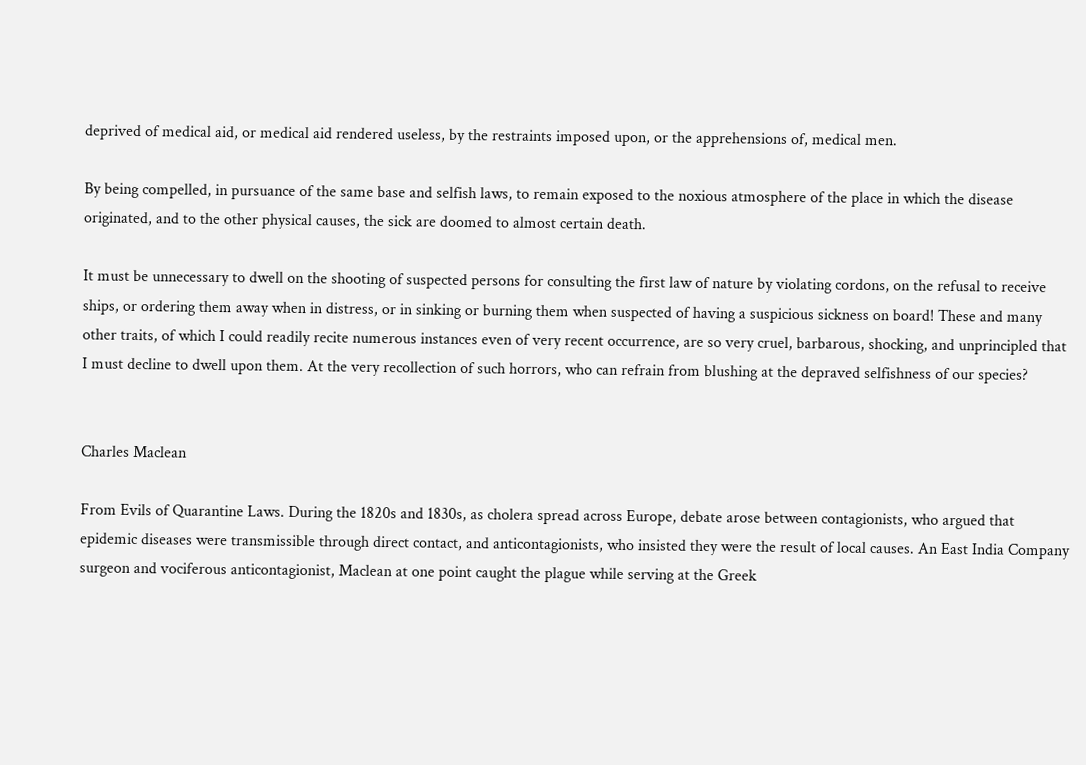deprived of medical aid, or medical aid rendered useless, by the restraints imposed upon, or the apprehensions of, medical men.

By being compelled, in pursuance of the same base and selfish laws, to remain exposed to the noxious atmosphere of the place in which the disease originated, and to the other physical causes, the sick are doomed to almost certain death.

It must be unnecessary to dwell on the shooting of suspected persons for consulting the first law of nature by violating cordons, on the refusal to receive ships, or ordering them away when in distress, or in sinking or burning them when suspected of having a suspicious sickness on board! These and many other traits, of which I could readily recite numerous instances even of very recent occurrence, are so very cruel, barbarous, shocking, and unprincipled that I must decline to dwell upon them. At the very recollection of such horrors, who can refrain from blushing at the depraved selfishness of our species?


Charles Maclean

From Evils of Quarantine Laws. During the 1820s and 1830s, as cholera spread across Europe, debate arose between contagionists, who argued that epidemic diseases were transmissible through direct contact, and anticontagionists, who insisted they were the result of local causes. An East India Company surgeon and vociferous anticontagionist, Maclean at one point caught the plague while serving at the Greek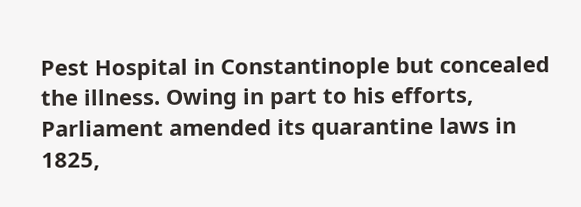Pest Hospital in Constantinople but concealed the illness. Owing in part to his efforts, Parliament amended its quarantine laws in 1825,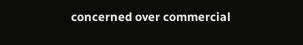concerned over commercial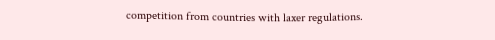competition from countries with laxer regulations.